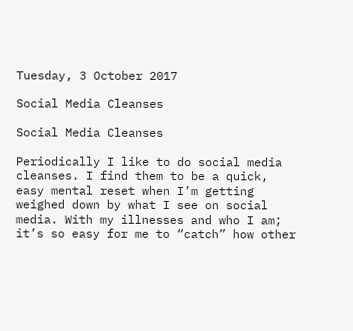Tuesday, 3 October 2017

Social Media Cleanses

Social Media Cleanses

Periodically I like to do social media cleanses. I find them to be a quick, easy mental reset when I’m getting weighed down by what I see on social media. With my illnesses and who I am; it’s so easy for me to “catch” how other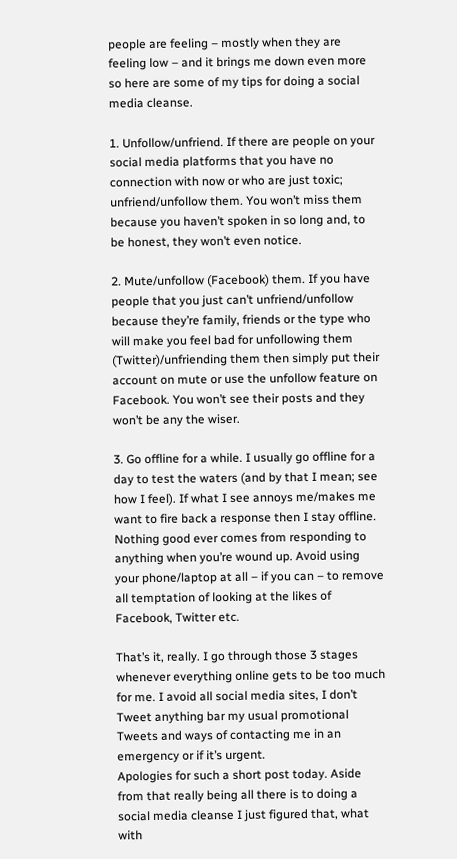people are feeling – mostly when they are feeling low – and it brings me down even more so here are some of my tips for doing a social media cleanse.

1. Unfollow/unfriend. If there are people on your social media platforms that you have no connection with now or who are just toxic; unfriend/unfollow them. You won’t miss them because you haven’t spoken in so long and, to be honest, they won’t even notice.

2. Mute/unfollow (Facebook) them. If you have people that you just can’t unfriend/unfollow because they’re family, friends or the type who will make you feel bad for unfollowing them (Twitter)/unfriending them then simply put their account on mute or use the unfollow feature on Facebook. You won’t see their posts and they won’t be any the wiser.

3. Go offline for a while. I usually go offline for a day to test the waters (and by that I mean; see how I feel). If what I see annoys me/makes me want to fire back a response then I stay offline. Nothing good ever comes from responding to anything when you’re wound up. Avoid using your phone/laptop at all – if you can – to remove all temptation of looking at the likes of Facebook, Twitter etc.

That’s it, really. I go through those 3 stages whenever everything online gets to be too much for me. I avoid all social media sites, I don’t Tweet anything bar my usual promotional Tweets and ways of contacting me in an emergency or if it’s urgent.
Apologies for such a short post today. Aside from that really being all there is to doing a social media cleanse I just figured that, what with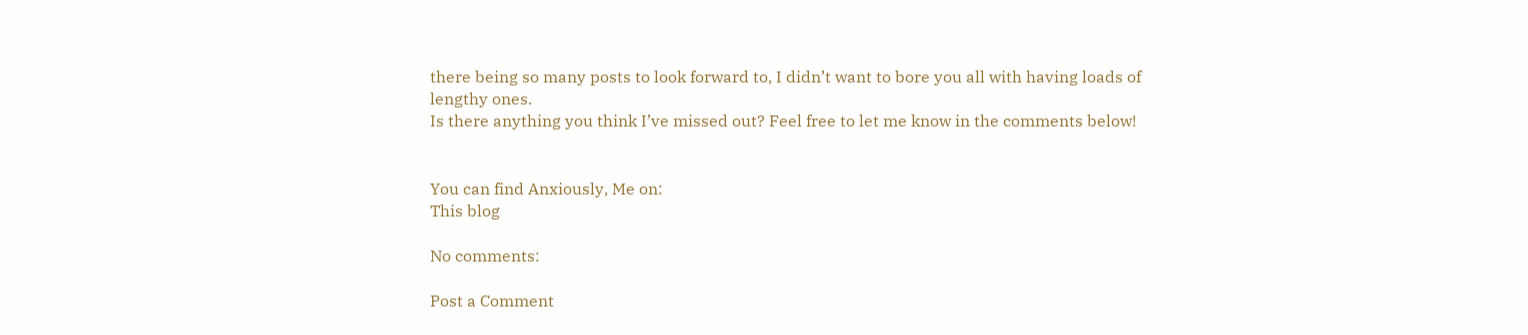there being so many posts to look forward to, I didn’t want to bore you all with having loads of lengthy ones.
Is there anything you think I’ve missed out? Feel free to let me know in the comments below!


You can find Anxiously, Me on:
This blog

No comments:

Post a Comment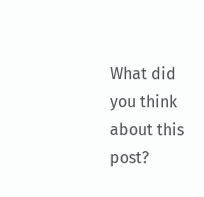What did you think about this post?